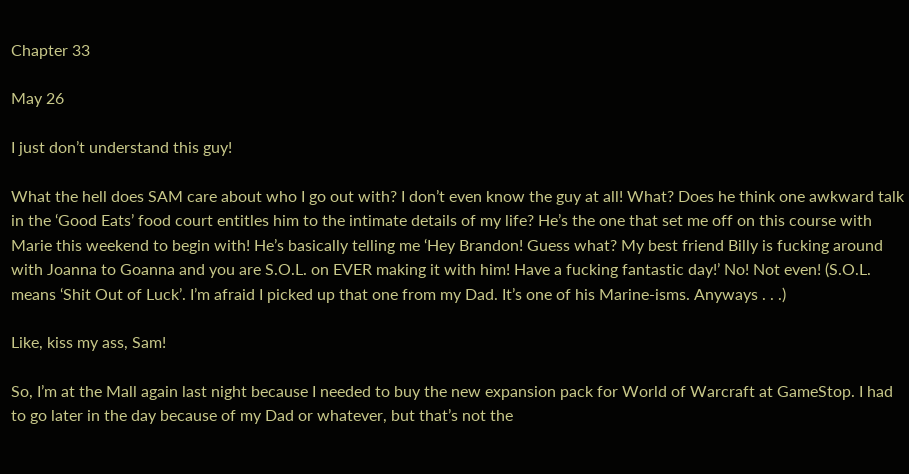Chapter 33

May 26

I just don’t understand this guy!

What the hell does SAM care about who I go out with? I don’t even know the guy at all! What? Does he think one awkward talk in the ‘Good Eats’ food court entitles him to the intimate details of my life? He’s the one that set me off on this course with Marie this weekend to begin with! He’s basically telling me ‘Hey Brandon! Guess what? My best friend Billy is fucking around with Joanna to Goanna and you are S.O.L. on EVER making it with him! Have a fucking fantastic day!’ No! Not even! (S.O.L. means ‘Shit Out of Luck’. I’m afraid I picked up that one from my Dad. It’s one of his Marine-isms. Anyways . . .)

Like, kiss my ass, Sam!

So, I’m at the Mall again last night because I needed to buy the new expansion pack for World of Warcraft at GameStop. I had to go later in the day because of my Dad or whatever, but that’s not the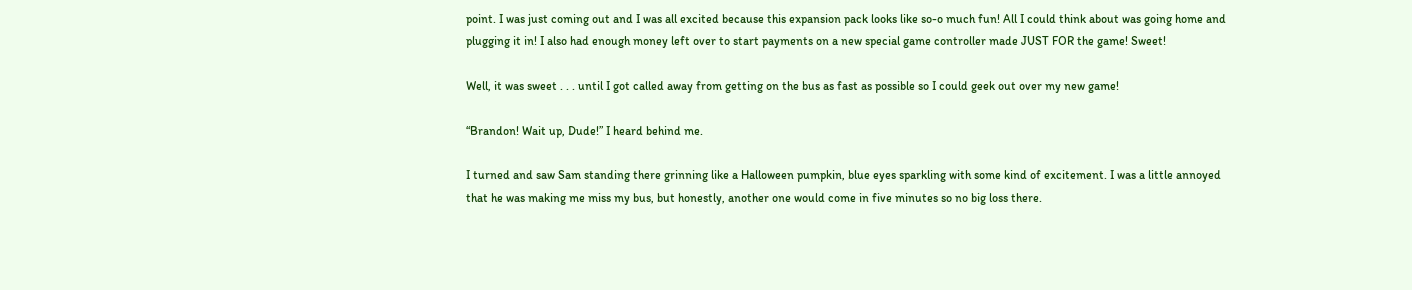point. I was just coming out and I was all excited because this expansion pack looks like so-o much fun! All I could think about was going home and plugging it in! I also had enough money left over to start payments on a new special game controller made JUST FOR the game! Sweet!

Well, it was sweet . . . until I got called away from getting on the bus as fast as possible so I could geek out over my new game!

“Brandon! Wait up, Dude!” I heard behind me.

I turned and saw Sam standing there grinning like a Halloween pumpkin, blue eyes sparkling with some kind of excitement. I was a little annoyed that he was making me miss my bus, but honestly, another one would come in five minutes so no big loss there.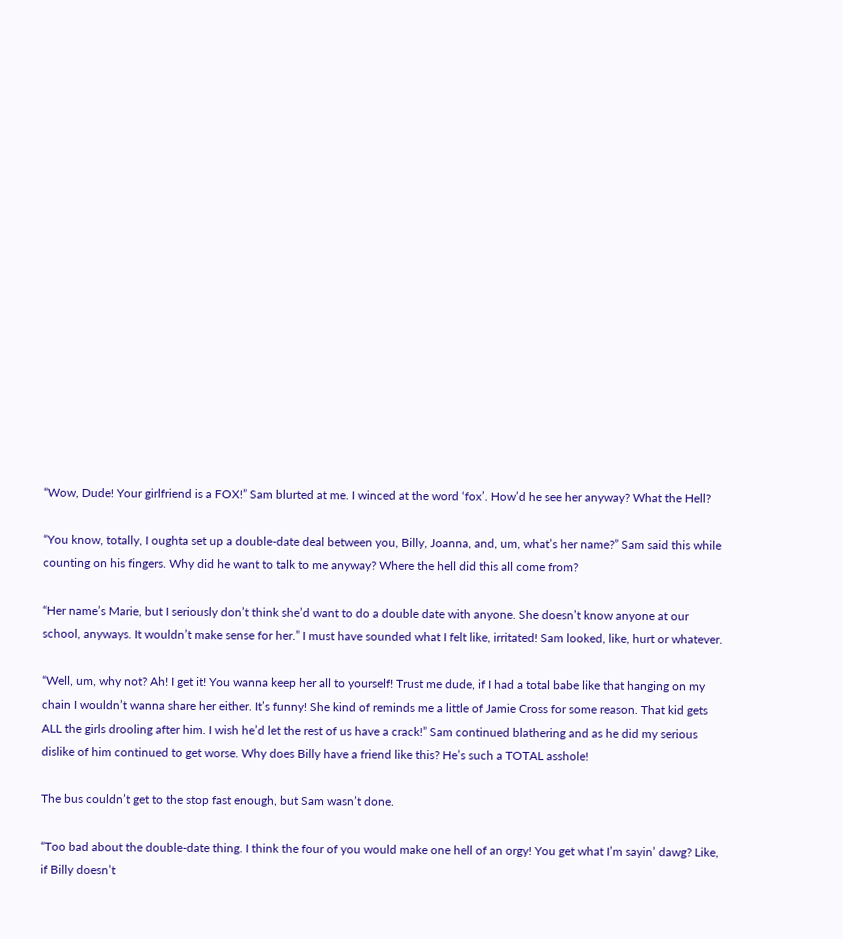“Wow, Dude! Your girlfriend is a FOX!” Sam blurted at me. I winced at the word ‘fox’. How’d he see her anyway? What the Hell?

“You know, totally, I oughta set up a double-date deal between you, Billy, Joanna, and, um, what’s her name?” Sam said this while counting on his fingers. Why did he want to talk to me anyway? Where the hell did this all come from?

“Her name’s Marie, but I seriously don’t think she’d want to do a double date with anyone. She doesn’t know anyone at our school, anyways. It wouldn’t make sense for her.” I must have sounded what I felt like, irritated! Sam looked, like, hurt or whatever.

“Well, um, why not? Ah! I get it! You wanna keep her all to yourself! Trust me dude, if I had a total babe like that hanging on my chain I wouldn’t wanna share her either. It’s funny! She kind of reminds me a little of Jamie Cross for some reason. That kid gets ALL the girls drooling after him. I wish he’d let the rest of us have a crack!” Sam continued blathering and as he did my serious dislike of him continued to get worse. Why does Billy have a friend like this? He’s such a TOTAL asshole!

The bus couldn’t get to the stop fast enough, but Sam wasn’t done.

“Too bad about the double-date thing. I think the four of you would make one hell of an orgy! You get what I’m sayin’ dawg? Like, if Billy doesn’t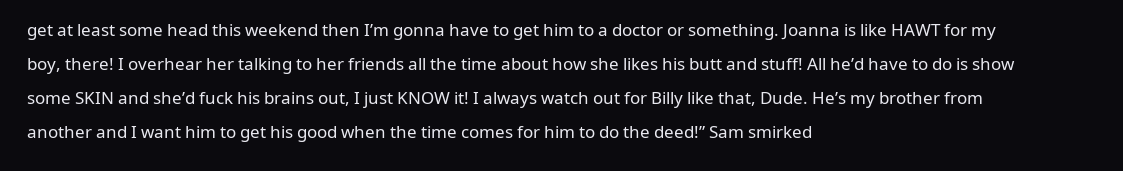get at least some head this weekend then I’m gonna have to get him to a doctor or something. Joanna is like HAWT for my boy, there! I overhear her talking to her friends all the time about how she likes his butt and stuff! All he’d have to do is show some SKIN and she’d fuck his brains out, I just KNOW it! I always watch out for Billy like that, Dude. He’s my brother from another and I want him to get his good when the time comes for him to do the deed!” Sam smirked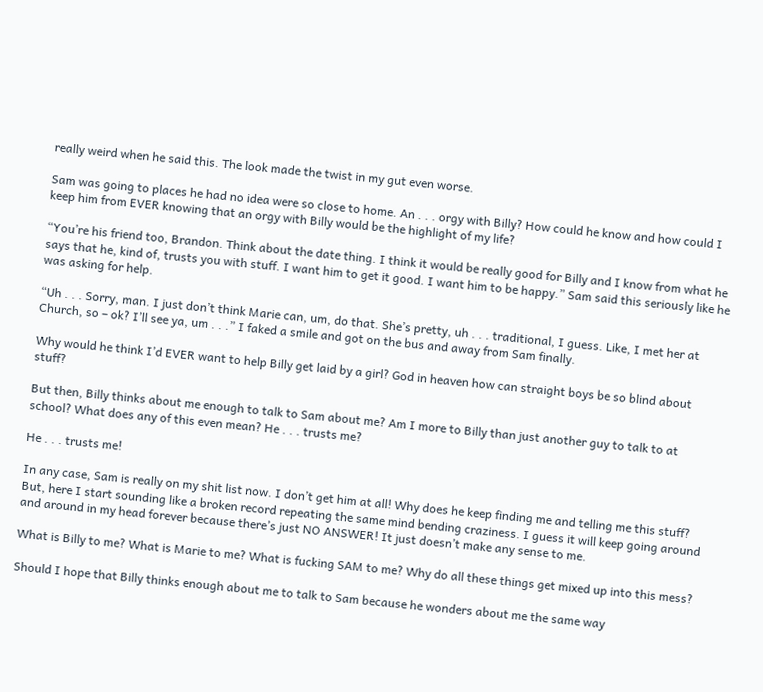really weird when he said this. The look made the twist in my gut even worse.

Sam was going to places he had no idea were so close to home. An . . . orgy with Billy? How could he know and how could I keep him from EVER knowing that an orgy with Billy would be the highlight of my life?

“You’re his friend too, Brandon. Think about the date thing. I think it would be really good for Billy and I know from what he says that he, kind of, trusts you with stuff. I want him to get it good. I want him to be happy.” Sam said this seriously like he was asking for help.

“Uh . . . Sorry, man. I just don’t think Marie can, um, do that. She’s pretty, uh . . . traditional, I guess. Like, I met her at Church, so – ok? I’ll see ya, um . . .” I faked a smile and got on the bus and away from Sam finally.

Why would he think I’d EVER want to help Billy get laid by a girl? God in heaven how can straight boys be so blind about stuff?

But then, Billy thinks about me enough to talk to Sam about me? Am I more to Billy than just another guy to talk to at school? What does any of this even mean? He . . . trusts me?

He . . . trusts me!

In any case, Sam is really on my shit list now. I don’t get him at all! Why does he keep finding me and telling me this stuff? But, here I start sounding like a broken record repeating the same mind bending craziness. I guess it will keep going around and around in my head forever because there’s just NO ANSWER! It just doesn’t make any sense to me.

What is Billy to me? What is Marie to me? What is fucking SAM to me? Why do all these things get mixed up into this mess?

Should I hope that Billy thinks enough about me to talk to Sam because he wonders about me the same way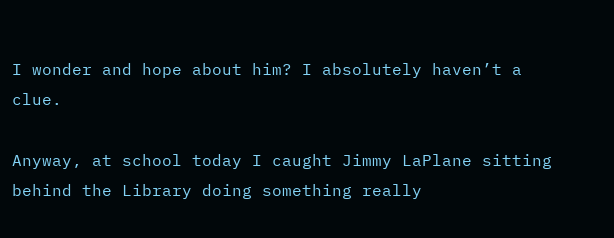I wonder and hope about him? I absolutely haven’t a clue.

Anyway, at school today I caught Jimmy LaPlane sitting behind the Library doing something really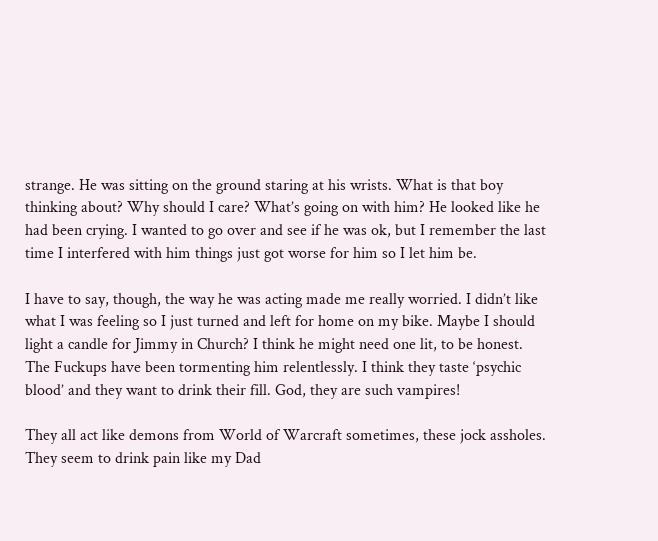strange. He was sitting on the ground staring at his wrists. What is that boy thinking about? Why should I care? What’s going on with him? He looked like he had been crying. I wanted to go over and see if he was ok, but I remember the last time I interfered with him things just got worse for him so I let him be.

I have to say, though, the way he was acting made me really worried. I didn’t like what I was feeling so I just turned and left for home on my bike. Maybe I should light a candle for Jimmy in Church? I think he might need one lit, to be honest. The Fuckups have been tormenting him relentlessly. I think they taste ‘psychic blood’ and they want to drink their fill. God, they are such vampires!

They all act like demons from World of Warcraft sometimes, these jock assholes. They seem to drink pain like my Dad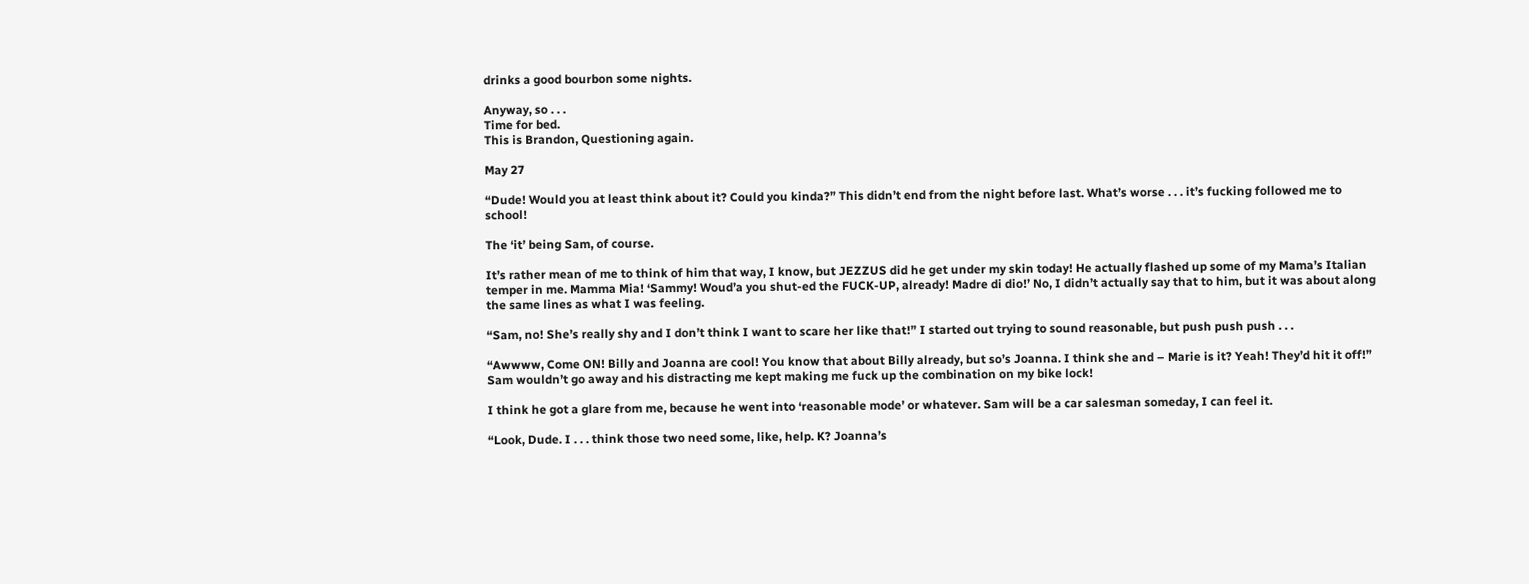drinks a good bourbon some nights.

Anyway, so . . .
Time for bed.
This is Brandon, Questioning again.

May 27

“Dude! Would you at least think about it? Could you kinda?” This didn’t end from the night before last. What’s worse . . . it’s fucking followed me to school!

The ‘it’ being Sam, of course.

It’s rather mean of me to think of him that way, I know, but JEZZUS did he get under my skin today! He actually flashed up some of my Mama’s Italian temper in me. Mamma Mia! ‘Sammy! Woud’a you shut-ed the FUCK-UP, already! Madre di dio!’ No, I didn’t actually say that to him, but it was about along the same lines as what I was feeling.

“Sam, no! She’s really shy and I don’t think I want to scare her like that!” I started out trying to sound reasonable, but push push push . . .

“Awwww, Come ON! Billy and Joanna are cool! You know that about Billy already, but so’s Joanna. I think she and – Marie is it? Yeah! They’d hit it off!” Sam wouldn’t go away and his distracting me kept making me fuck up the combination on my bike lock!

I think he got a glare from me, because he went into ‘reasonable mode’ or whatever. Sam will be a car salesman someday, I can feel it.

“Look, Dude. I . . . think those two need some, like, help. K? Joanna’s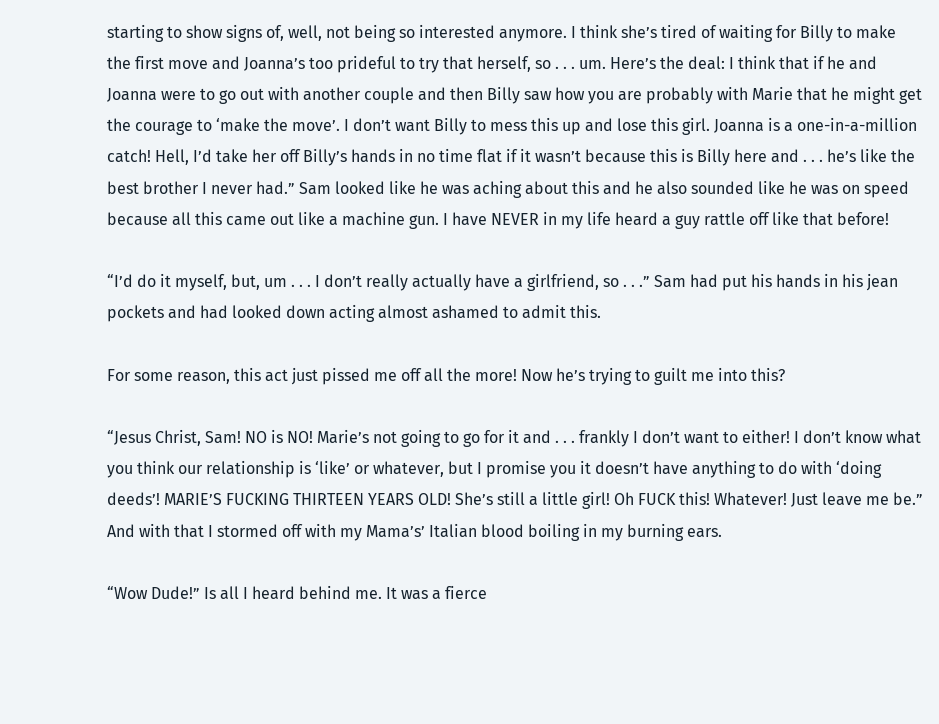starting to show signs of, well, not being so interested anymore. I think she’s tired of waiting for Billy to make the first move and Joanna’s too prideful to try that herself, so . . . um. Here’s the deal: I think that if he and Joanna were to go out with another couple and then Billy saw how you are probably with Marie that he might get the courage to ‘make the move’. I don’t want Billy to mess this up and lose this girl. Joanna is a one-in-a-million catch! Hell, I’d take her off Billy’s hands in no time flat if it wasn’t because this is Billy here and . . . he’s like the best brother I never had.” Sam looked like he was aching about this and he also sounded like he was on speed because all this came out like a machine gun. I have NEVER in my life heard a guy rattle off like that before!

“I’d do it myself, but, um . . . I don’t really actually have a girlfriend, so . . .” Sam had put his hands in his jean pockets and had looked down acting almost ashamed to admit this.

For some reason, this act just pissed me off all the more! Now he’s trying to guilt me into this?

“Jesus Christ, Sam! NO is NO! Marie’s not going to go for it and . . . frankly I don’t want to either! I don’t know what you think our relationship is ‘like’ or whatever, but I promise you it doesn’t have anything to do with ‘doing deeds’! MARIE’S FUCKING THIRTEEN YEARS OLD! She’s still a little girl! Oh FUCK this! Whatever! Just leave me be.” And with that I stormed off with my Mama’s’ Italian blood boiling in my burning ears.

“Wow Dude!” Is all I heard behind me. It was a fierce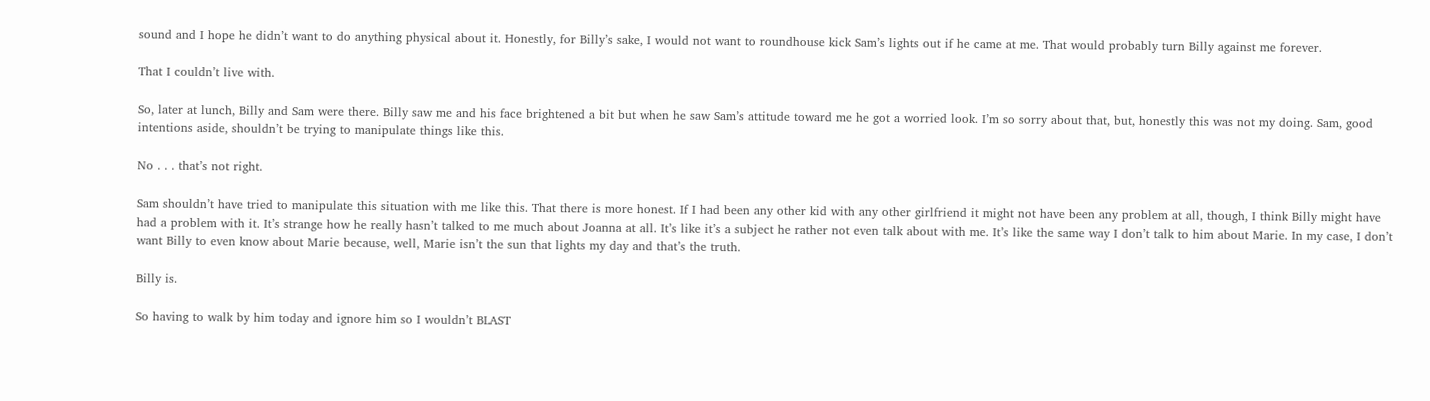sound and I hope he didn’t want to do anything physical about it. Honestly, for Billy’s sake, I would not want to roundhouse kick Sam’s lights out if he came at me. That would probably turn Billy against me forever.

That I couldn’t live with.

So, later at lunch, Billy and Sam were there. Billy saw me and his face brightened a bit but when he saw Sam’s attitude toward me he got a worried look. I’m so sorry about that, but, honestly this was not my doing. Sam, good intentions aside, shouldn’t be trying to manipulate things like this.

No . . . that’s not right.

Sam shouldn’t have tried to manipulate this situation with me like this. That there is more honest. If I had been any other kid with any other girlfriend it might not have been any problem at all, though, I think Billy might have had a problem with it. It’s strange how he really hasn’t talked to me much about Joanna at all. It’s like it’s a subject he rather not even talk about with me. It’s like the same way I don’t talk to him about Marie. In my case, I don’t want Billy to even know about Marie because, well, Marie isn’t the sun that lights my day and that’s the truth.

Billy is.

So having to walk by him today and ignore him so I wouldn’t BLAST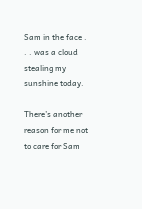Sam in the face . . . was a cloud stealing my sunshine today.

There’s another reason for me not to care for Sam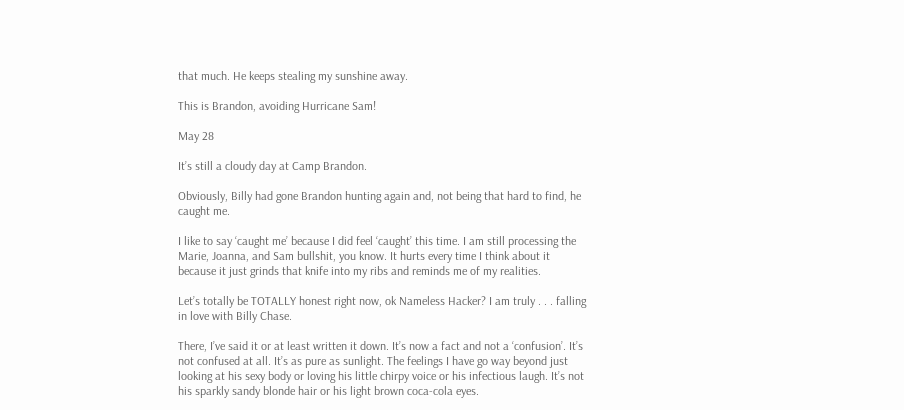that much. He keeps stealing my sunshine away.

This is Brandon, avoiding Hurricane Sam!

May 28

It’s still a cloudy day at Camp Brandon.

Obviously, Billy had gone Brandon hunting again and, not being that hard to find, he caught me.

I like to say ‘caught me’ because I did feel ‘caught’ this time. I am still processing the Marie, Joanna, and Sam bullshit, you know. It hurts every time I think about it because it just grinds that knife into my ribs and reminds me of my realities.

Let’s totally be TOTALLY honest right now, ok Nameless Hacker? I am truly . . . falling in love with Billy Chase.

There, I’ve said it or at least written it down. It’s now a fact and not a ‘confusion’. It’s not confused at all. It’s as pure as sunlight. The feelings I have go way beyond just looking at his sexy body or loving his little chirpy voice or his infectious laugh. It’s not his sparkly sandy blonde hair or his light brown coca-cola eyes.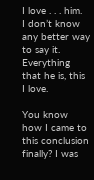I love . . . him.
I don’t know any better way to say it. Everything that he is, this I love.

You know how I came to this conclusion finally? I was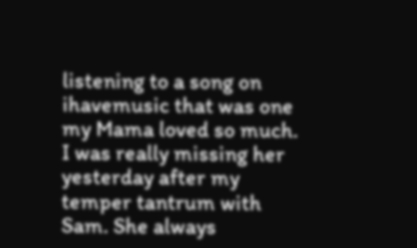listening to a song on ihavemusic that was one my Mama loved so much. I was really missing her yesterday after my temper tantrum with Sam. She always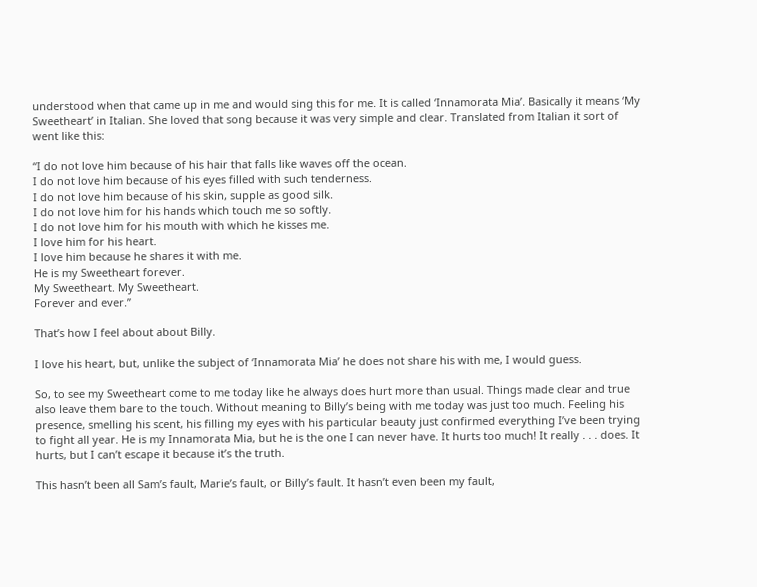understood when that came up in me and would sing this for me. It is called ‘Innamorata Mia’. Basically it means ‘My Sweetheart’ in Italian. She loved that song because it was very simple and clear. Translated from Italian it sort of went like this:

“I do not love him because of his hair that falls like waves off the ocean.
I do not love him because of his eyes filled with such tenderness.
I do not love him because of his skin, supple as good silk.
I do not love him for his hands which touch me so softly.
I do not love him for his mouth with which he kisses me.
I love him for his heart.
I love him because he shares it with me.
He is my Sweetheart forever.
My Sweetheart. My Sweetheart.
Forever and ever.”

That’s how I feel about about Billy.

I love his heart, but, unlike the subject of ‘Innamorata Mia’ he does not share his with me, I would guess.

So, to see my Sweetheart come to me today like he always does hurt more than usual. Things made clear and true also leave them bare to the touch. Without meaning to Billy’s being with me today was just too much. Feeling his presence, smelling his scent, his filling my eyes with his particular beauty just confirmed everything I’ve been trying to fight all year. He is my Innamorata Mia, but he is the one I can never have. It hurts too much! It really . . . does. It hurts, but I can’t escape it because it’s the truth.

This hasn’t been all Sam’s fault, Marie’s fault, or Billy’s fault. It hasn’t even been my fault,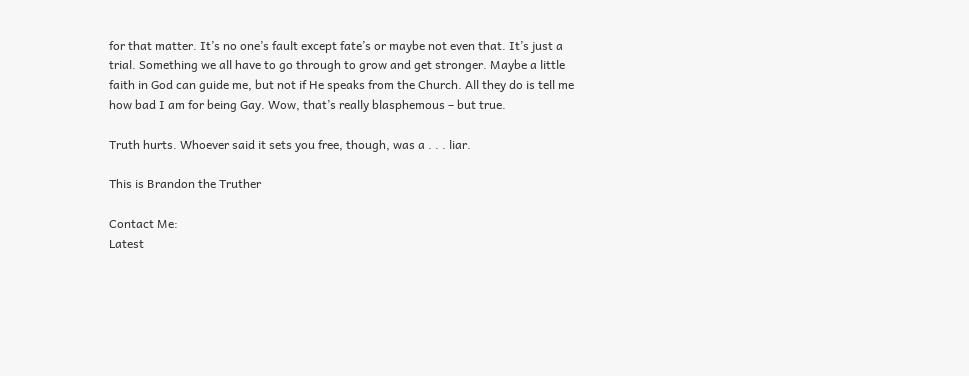for that matter. It’s no one’s fault except fate’s or maybe not even that. It’s just a trial. Something we all have to go through to grow and get stronger. Maybe a little faith in God can guide me, but not if He speaks from the Church. All they do is tell me how bad I am for being Gay. Wow, that’s really blasphemous – but true.

Truth hurts. Whoever said it sets you free, though, was a . . . liar.

This is Brandon the Truther

Contact Me:
Latest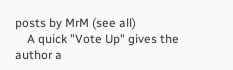posts by MrM (see all)
    A quick "Vote Up" gives the author a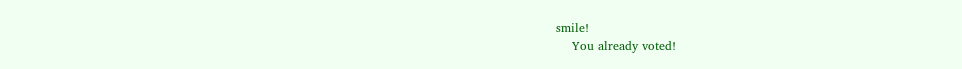smile!
    You already voted!